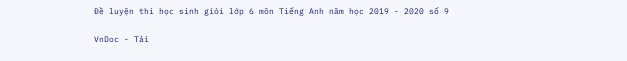Đề luyện thi học sinh giỏi lớp 6 môn Tiếng Anh năm học 2019 - 2020 số 9

VnDoc - Tải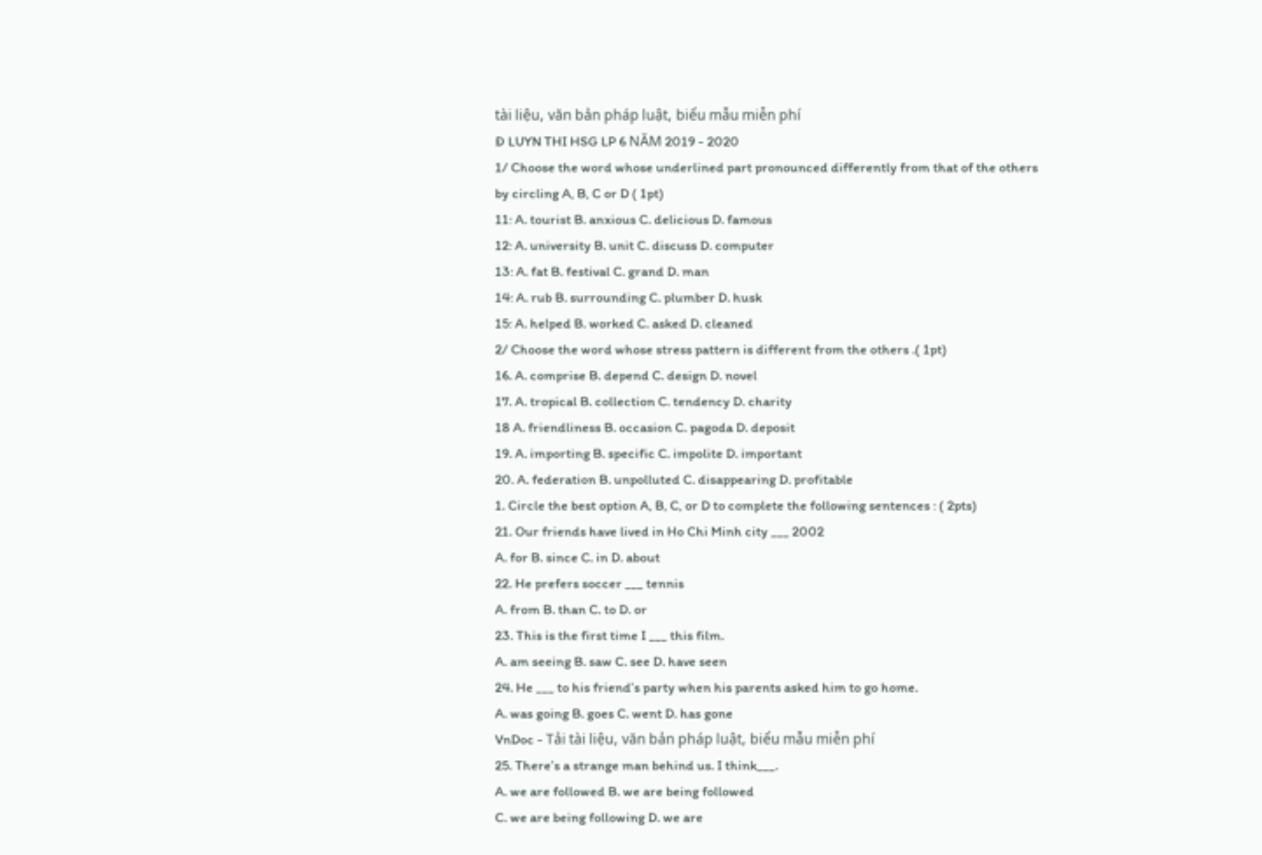tài liệu, văn bản pháp luật, biểu mẫu miễn phí
Đ LUYN THI HSG LP 6 NĂM 2019 - 2020
1/ Choose the word whose underlined part pronounced differently from that of the others
by circling A, B, C or D ( 1pt)
11: A. tourist B. anxious C. delicious D. famous
12: A. university B. unit C. discuss D. computer
13: A. fat B. festival C. grand D. man
14: A. rub B. surrounding C. plumber D. husk
15: A. helped B. worked C. asked D. cleaned
2/ Choose the word whose stress pattern is different from the others .( 1pt)
16. A. comprise B. depend C. design D. novel
17. A. tropical B. collection C. tendency D. charity
18 A. friendliness B. occasion C. pagoda D. deposit
19. A. importing B. specific C. impolite D. important
20. A. federation B. unpolluted C. disappearing D. profitable
1. Circle the best option A, B, C, or D to complete the following sentences : ( 2pts)
21. Our friends have lived in Ho Chi Minh city ___ 2002
A. for B. since C. in D. about
22. He prefers soccer ___ tennis
A. from B. than C. to D. or
23. This is the first time I ___ this film.
A. am seeing B. saw C. see D. have seen
24. He ___ to his friend’s party when his parents asked him to go home.
A. was going B. goes C. went D. has gone
VnDoc - Tải tài liệu, văn bản pháp luật, biểu mẫu miễn phí
25. There’s a strange man behind us. I think___.
A. we are followed B. we are being followed
C. we are being following D. we are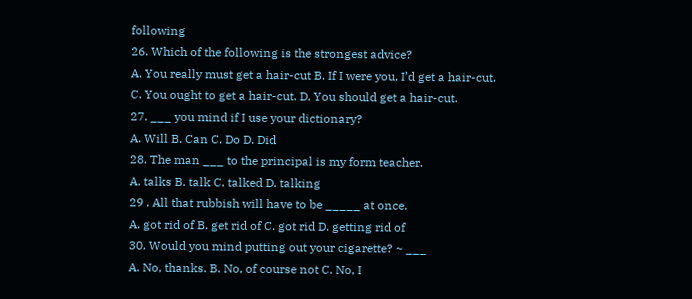following
26. Which of the following is the strongest advice?
A. You really must get a hair-cut B. If I were you, I’d get a hair-cut.
C. You ought to get a hair-cut. D. You should get a hair-cut.
27. ___ you mind if I use your dictionary?
A. Will B. Can C. Do D. Did
28. The man ___ to the principal is my form teacher.
A. talks B. talk C. talked D. talking
29 . All that rubbish will have to be _____ at once.
A. got rid of B. get rid of C. got rid D. getting rid of
30. Would you mind putting out your cigarette? ~ ___
A. No, thanks. B. No, of course not C. No, I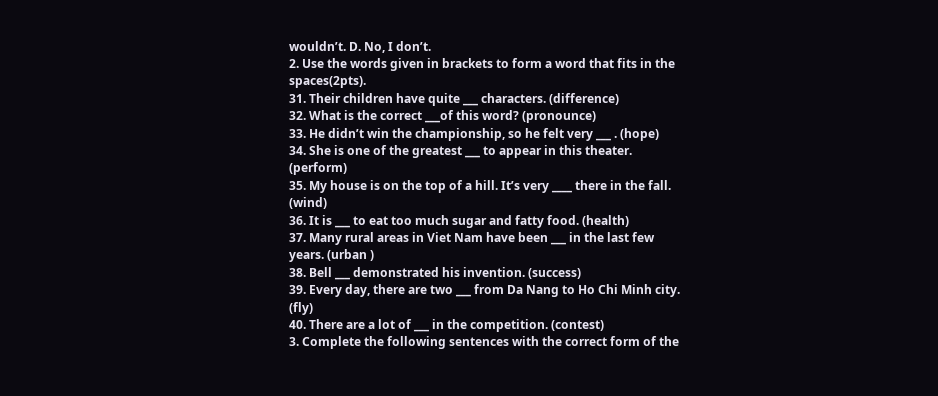wouldn’t. D. No, I don’t.
2. Use the words given in brackets to form a word that fits in the spaces(2pts).
31. Their children have quite ___ characters. (difference)
32. What is the correct ___of this word? (pronounce)
33. He didn’t win the championship, so he felt very ___ . (hope)
34. She is one of the greatest ___ to appear in this theater. (perform)
35. My house is on the top of a hill. It’s very ____ there in the fall. (wind)
36. It is ___ to eat too much sugar and fatty food. (health)
37. Many rural areas in Viet Nam have been ___ in the last few years. (urban )
38. Bell ___ demonstrated his invention. (success)
39. Every day, there are two ___ from Da Nang to Ho Chi Minh city. (fly)
40. There are a lot of ___ in the competition. (contest)
3. Complete the following sentences with the correct form of the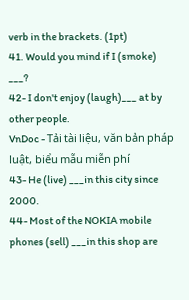verb in the brackets. (1pt)
41. Would you mind if I (smoke) ___?
42- I don't enjoy (laugh)___ at by other people.
VnDoc - Tải tài liệu, văn bản pháp luật, biểu mẫu miễn phí
43- He (live) ___in this city since 2000.
44- Most of the NOKIA mobile phones (sell) ___in this shop are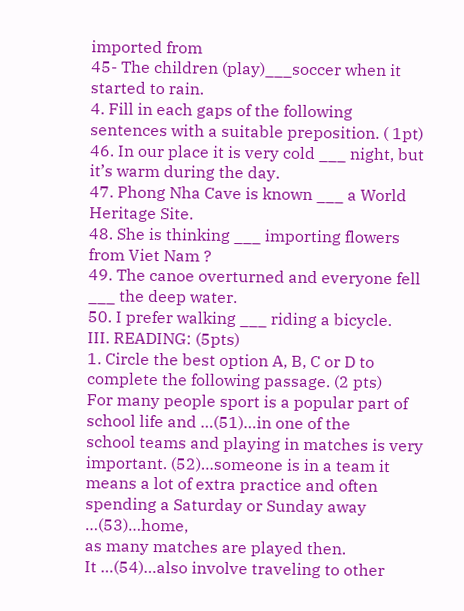imported from
45- The children (play)___soccer when it started to rain.
4. Fill in each gaps of the following sentences with a suitable preposition. ( 1pt)
46. In our place it is very cold ___ night, but it’s warm during the day.
47. Phong Nha Cave is known ___ a World Heritage Site.
48. She is thinking ___ importing flowers from Viet Nam ?
49. The canoe overturned and everyone fell ___ the deep water.
50. I prefer walking ___ riding a bicycle.
III. READING: (5pts)
1. Circle the best option A, B, C or D to complete the following passage. (2 pts)
For many people sport is a popular part of school life and …(51)…in one of the
school teams and playing in matches is very important. (52)…someone is in a team it
means a lot of extra practice and often spending a Saturday or Sunday away …(53)…home,
as many matches are played then.
It …(54)…also involve traveling to other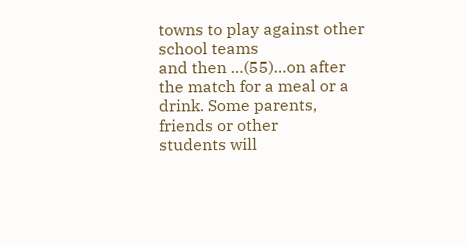towns to play against other school teams
and then …(55)…on after the match for a meal or a drink. Some parents, friends or other
students will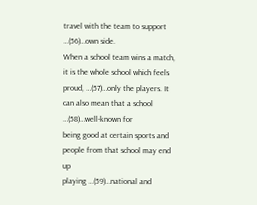travel with the team to support …(56)…own side.
When a school team wins a match, it is the whole school which feels
proud, …(57)…only the players. It can also mean that a school …(58)…well-known for
being good at certain sports and people from that school may end up
playing …(59)…national and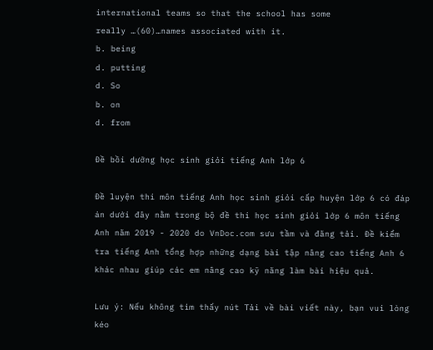international teams so that the school has some
really …(60)…names associated with it.
b. being
d. putting
d. So
b. on
d. from

Đề bồi dưỡng học sinh giỏi tiếng Anh lớp 6

Đề luyện thi môn tiếng Anh học sinh giỏi cấp huyện lớp 6 có đáp án dưới đây nằm trong bộ đề thi học sinh giỏi lớp 6 môn tiếng Anh năm 2019 - 2020 do VnDoc.com sưu tầm và đăng tải. Đề kiểm tra tiếng Anh tổng hợp những dạng bài tập nâng cao tiếng Anh 6 khác nhau giúp các em nâng cao kỹ năng làm bài hiệu quả.

Lưu ý: Nếu không tìm thấy nút Tải về bài viết này, bạn vui lòng kéo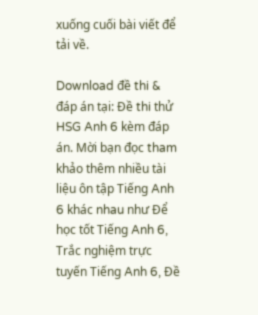xuống cuối bài viết để tải về.

Download đề thi & đáp án tại: Đề thi thử HSG Anh 6 kèm đáp án. Mời bạn đọc tham khảo thêm nhiều tài liệu ôn tập Tiếng Anh 6 khác nhau như Để học tốt Tiếng Anh 6, Trắc nghiệm trực tuyến Tiếng Anh 6, Đề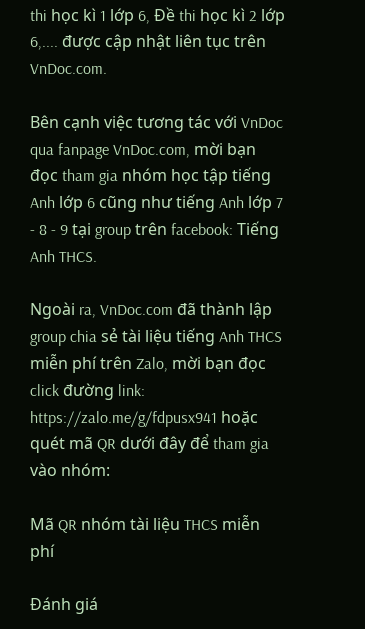thi học kì 1 lớp 6, Đề thi học kì 2 lớp 6,.... được cập nhật liên tục trên VnDoc.com.

Bên cạnh việc tương tác với VnDoc qua fanpage VnDoc.com, mời bạn đọc tham gia nhóm học tập tiếng Anh lớp 6 cũng như tiếng Anh lớp 7 - 8 - 9 tại group trên facebook: Tiếng Anh THCS.

Ngoài ra, VnDoc.com đã thành lập group chia sẻ tài liệu tiếng Anh THCS miễn phí trên Zalo, mời bạn đọc click đường link: https://zalo.me/g/fdpusx941 hoặc quét mã QR dưới đây để tham gia vào nhóm:

Mã QR nhóm tài liệu THCS miễn phí

Đánh giá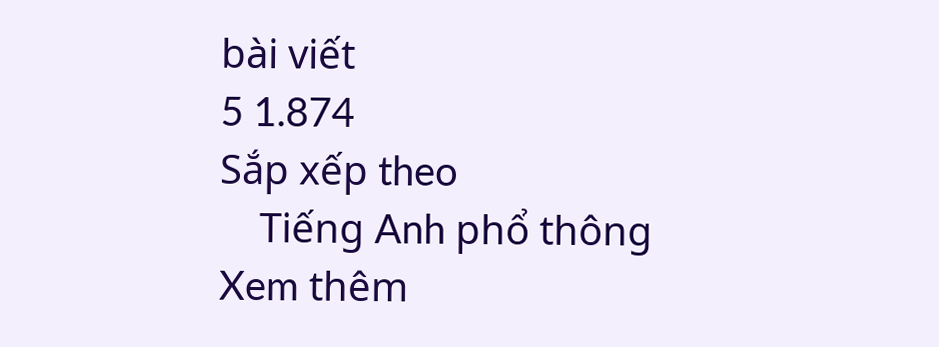bài viết
5 1.874
Sắp xếp theo
    Tiếng Anh phổ thông Xem thêm